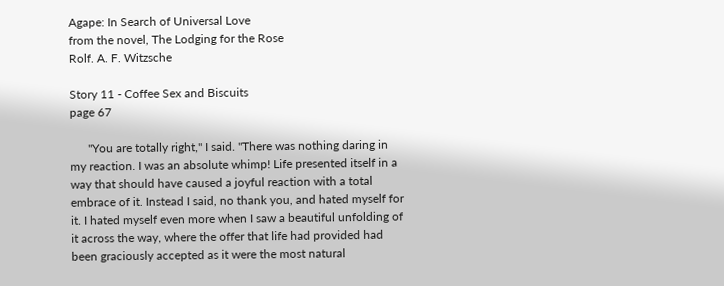Agape: In Search of Universal Love
from the novel, The Lodging for the Rose
Rolf. A. F. Witzsche

Story 11 - Coffee Sex and Biscuits
page 67

      "You are totally right," I said. "There was nothing daring in my reaction. I was an absolute whimp! Life presented itself in a way that should have caused a joyful reaction with a total embrace of it. Instead I said, no thank you, and hated myself for it. I hated myself even more when I saw a beautiful unfolding of it across the way, where the offer that life had provided had been graciously accepted as it were the most natural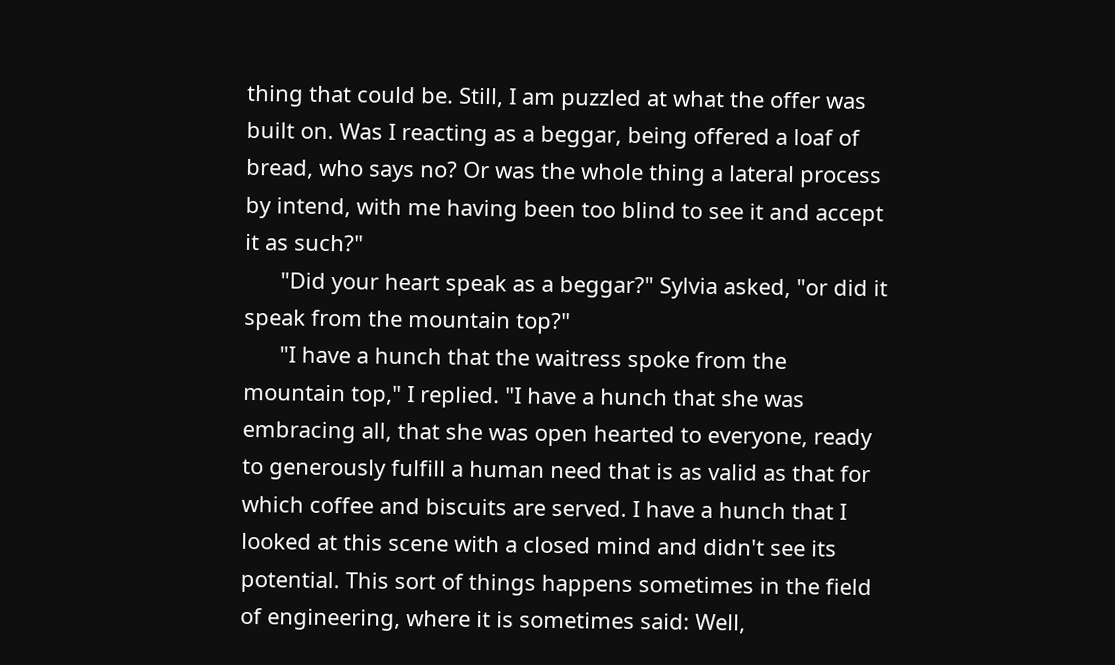thing that could be. Still, I am puzzled at what the offer was built on. Was I reacting as a beggar, being offered a loaf of bread, who says no? Or was the whole thing a lateral process by intend, with me having been too blind to see it and accept it as such?"
      "Did your heart speak as a beggar?" Sylvia asked, "or did it speak from the mountain top?"
      "I have a hunch that the waitress spoke from the mountain top," I replied. "I have a hunch that she was embracing all, that she was open hearted to everyone, ready to generously fulfill a human need that is as valid as that for which coffee and biscuits are served. I have a hunch that I looked at this scene with a closed mind and didn't see its potential. This sort of things happens sometimes in the field of engineering, where it is sometimes said: Well,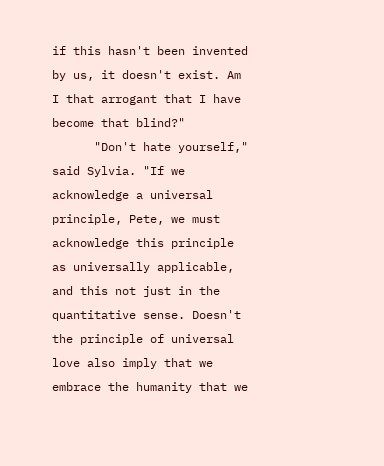if this hasn't been invented by us, it doesn't exist. Am I that arrogant that I have become that blind?"
      "Don't hate yourself," said Sylvia. "If we acknowledge a universal principle, Pete, we must acknowledge this principle as universally applicable, and this not just in the quantitative sense. Doesn't the principle of universal love also imply that we embrace the humanity that we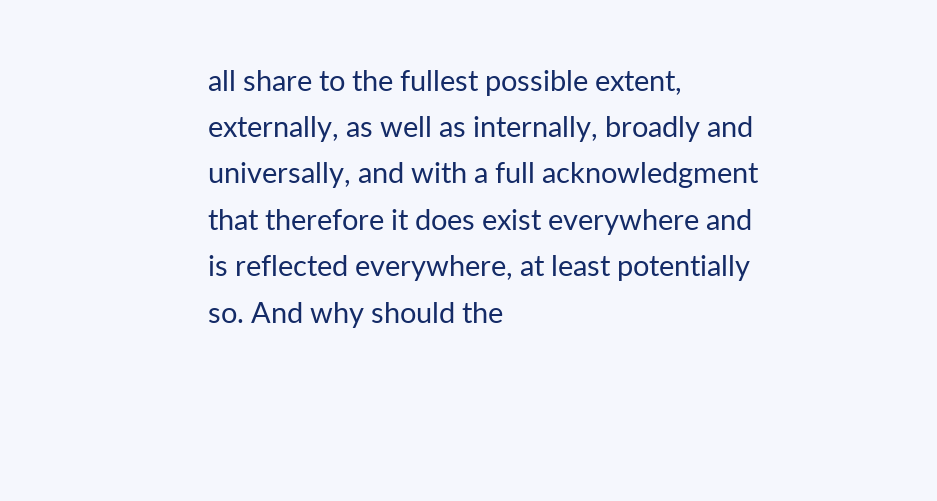all share to the fullest possible extent, externally, as well as internally, broadly and universally, and with a full acknowledgment that therefore it does exist everywhere and is reflected everywhere, at least potentially so. And why should the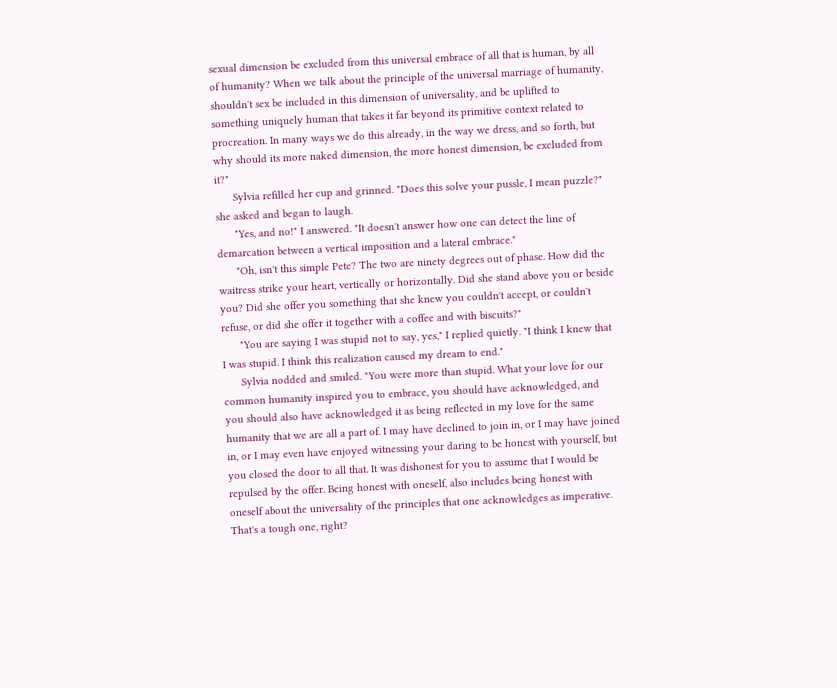sexual dimension be excluded from this universal embrace of all that is human, by all of humanity? When we talk about the principle of the universal marriage of humanity, shouldn't sex be included in this dimension of universality, and be uplifted to something uniquely human that takes it far beyond its primitive context related to procreation. In many ways we do this already, in the way we dress, and so forth, but why should its more naked dimension, the more honest dimension, be excluded from it?"
      Sylvia refilled her cup and grinned. "Does this solve your pussle, I mean puzzle?" she asked and began to laugh.
      "Yes, and no!" I answered. "It doesn't answer how one can detect the line of demarcation between a vertical imposition and a lateral embrace."
      "Oh, isn't this simple Pete? The two are ninety degrees out of phase. How did the waitress strike your heart, vertically or horizontally. Did she stand above you or beside you? Did she offer you something that she knew you couldn't accept, or couldn't refuse, or did she offer it together with a coffee and with biscuits?"
      "You are saying I was stupid not to say, yes," I replied quietly. "I think I knew that I was stupid. I think this realization caused my dream to end."
      Sylvia nodded and smiled. "You were more than stupid. What your love for our common humanity inspired you to embrace, you should have acknowledged, and you should also have acknowledged it as being reflected in my love for the same humanity that we are all a part of. I may have declined to join in, or I may have joined in, or I may even have enjoyed witnessing your daring to be honest with yourself, but you closed the door to all that. It was dishonest for you to assume that I would be repulsed by the offer. Being honest with oneself, also includes being honest with oneself about the universality of the principles that one acknowledges as imperative. That's a tough one, right?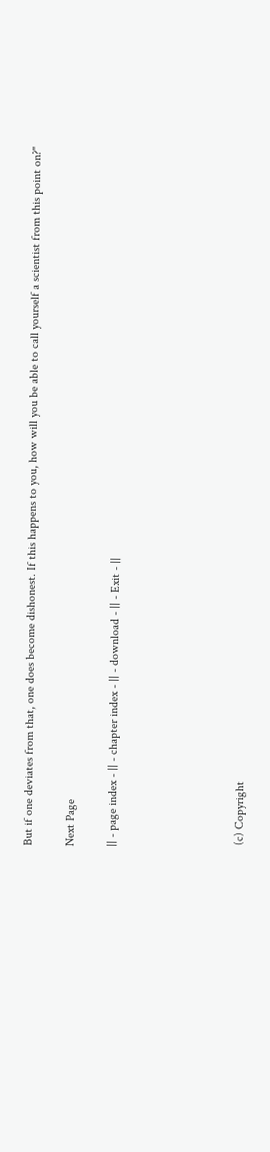But if one deviates from that, one does become dishonest. If this happens to you, how will you be able to call yourself a scientist from this point on?"

Next Page

|| - page index - || - chapter index - || - download - || - Exit - ||





 (c) Copyright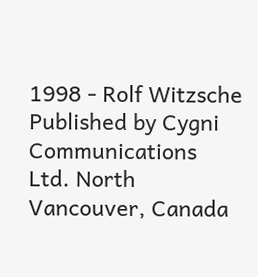1998 - Rolf Witzsche
Published by Cygni Communications Ltd. North Vancouver, Canada